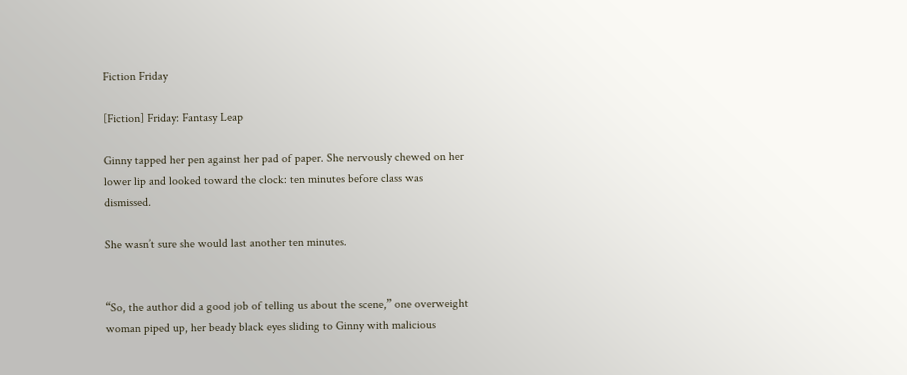Fiction Friday

[Fiction] Friday: Fantasy Leap

Ginny tapped her pen against her pad of paper. She nervously chewed on her lower lip and looked toward the clock: ten minutes before class was dismissed.

She wasn’t sure she would last another ten minutes.


“So, the author did a good job of telling us about the scene,” one overweight woman piped up, her beady black eyes sliding to Ginny with malicious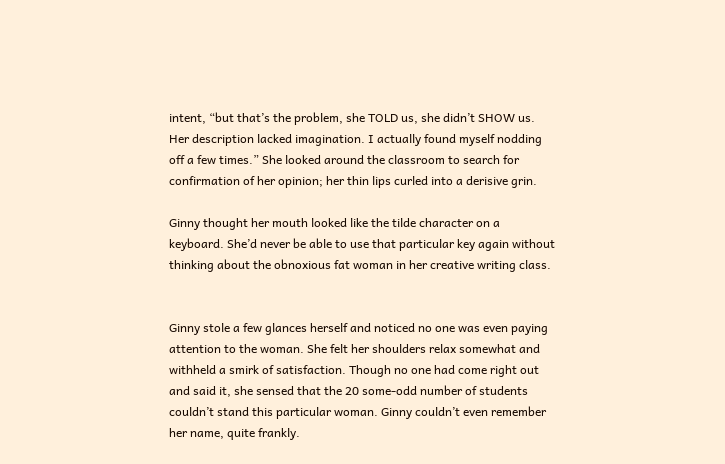intent, “but that’s the problem, she TOLD us, she didn’t SHOW us. Her description lacked imagination. I actually found myself nodding off a few times.” She looked around the classroom to search for confirmation of her opinion; her thin lips curled into a derisive grin.

Ginny thought her mouth looked like the tilde character on a keyboard. She’d never be able to use that particular key again without thinking about the obnoxious fat woman in her creative writing class.


Ginny stole a few glances herself and noticed no one was even paying attention to the woman. She felt her shoulders relax somewhat and withheld a smirk of satisfaction. Though no one had come right out and said it, she sensed that the 20 some-odd number of students couldn’t stand this particular woman. Ginny couldn’t even remember her name, quite frankly.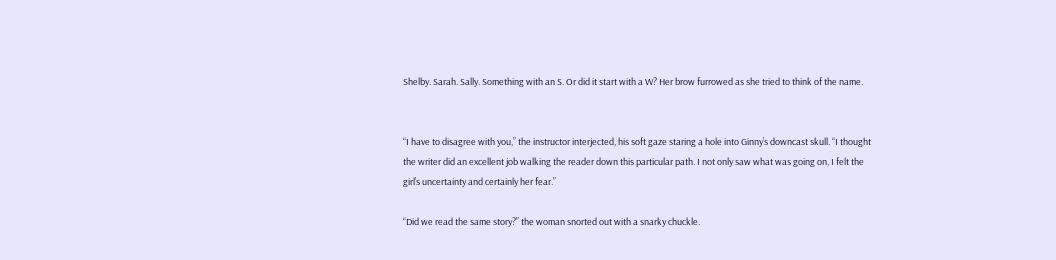Shelby. Sarah. Sally. Something with an S. Or did it start with a W? Her brow furrowed as she tried to think of the name.


“I have to disagree with you,” the instructor interjected, his soft gaze staring a hole into Ginny’s downcast skull. “I thought the writer did an excellent job walking the reader down this particular path. I not only saw what was going on, I felt the girl’s uncertainty and certainly her fear.”

“Did we read the same story?” the woman snorted out with a snarky chuckle.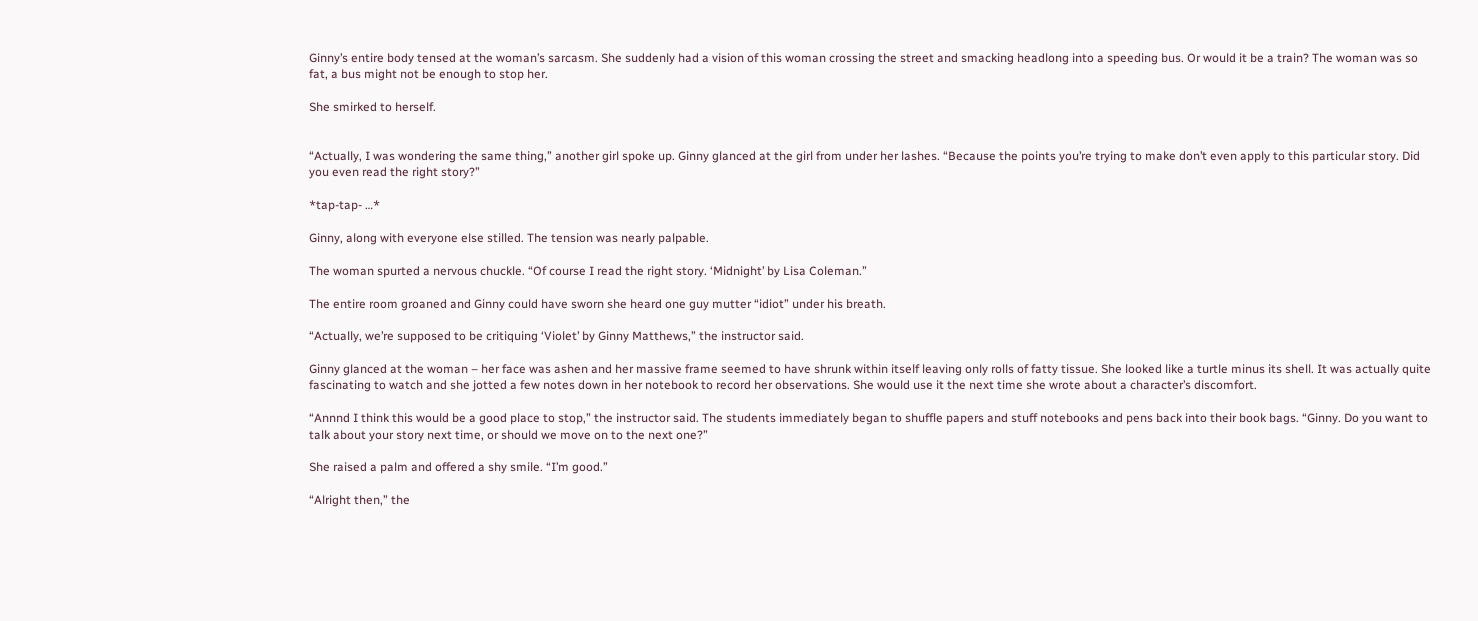Ginny’s entire body tensed at the woman’s sarcasm. She suddenly had a vision of this woman crossing the street and smacking headlong into a speeding bus. Or would it be a train? The woman was so fat, a bus might not be enough to stop her.

She smirked to herself.


“Actually, I was wondering the same thing,” another girl spoke up. Ginny glanced at the girl from under her lashes. “Because the points you’re trying to make don’t even apply to this particular story. Did you even read the right story?”

*tap-tap- …*

Ginny, along with everyone else stilled. The tension was nearly palpable.

The woman spurted a nervous chuckle. “Of course I read the right story. ‘Midnight’ by Lisa Coleman.”

The entire room groaned and Ginny could have sworn she heard one guy mutter “idiot” under his breath.

“Actually, we’re supposed to be critiquing ‘Violet’ by Ginny Matthews,” the instructor said.

Ginny glanced at the woman – her face was ashen and her massive frame seemed to have shrunk within itself leaving only rolls of fatty tissue. She looked like a turtle minus its shell. It was actually quite fascinating to watch and she jotted a few notes down in her notebook to record her observations. She would use it the next time she wrote about a character’s discomfort.

“Annnd I think this would be a good place to stop,” the instructor said. The students immediately began to shuffle papers and stuff notebooks and pens back into their book bags. “Ginny. Do you want to talk about your story next time, or should we move on to the next one?”

She raised a palm and offered a shy smile. “I’m good.”

“Alright then,” the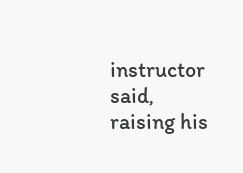instructor said, raising his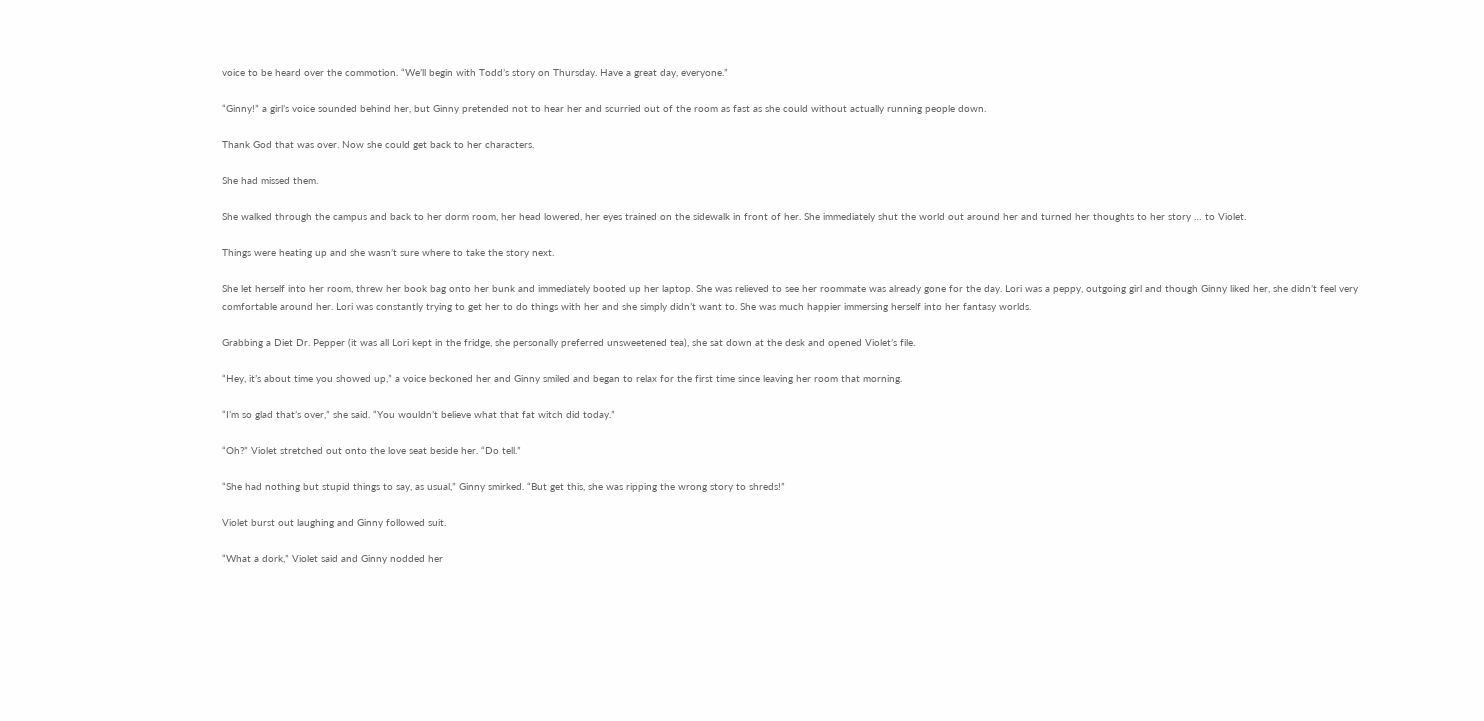voice to be heard over the commotion. “We’ll begin with Todd’s story on Thursday. Have a great day, everyone.”

“Ginny!” a girl’s voice sounded behind her, but Ginny pretended not to hear her and scurried out of the room as fast as she could without actually running people down.

Thank God that was over. Now she could get back to her characters.

She had missed them.

She walked through the campus and back to her dorm room, her head lowered, her eyes trained on the sidewalk in front of her. She immediately shut the world out around her and turned her thoughts to her story … to Violet.

Things were heating up and she wasn’t sure where to take the story next.

She let herself into her room, threw her book bag onto her bunk and immediately booted up her laptop. She was relieved to see her roommate was already gone for the day. Lori was a peppy, outgoing girl and though Ginny liked her, she didn’t feel very comfortable around her. Lori was constantly trying to get her to do things with her and she simply didn’t want to. She was much happier immersing herself into her fantasy worlds.

Grabbing a Diet Dr. Pepper (it was all Lori kept in the fridge, she personally preferred unsweetened tea), she sat down at the desk and opened Violet’s file.

“Hey, it’s about time you showed up,” a voice beckoned her and Ginny smiled and began to relax for the first time since leaving her room that morning.

“I’m so glad that’s over,” she said. “You wouldn’t believe what that fat witch did today.”

“Oh?” Violet stretched out onto the love seat beside her. “Do tell.”

“She had nothing but stupid things to say, as usual,” Ginny smirked. “But get this, she was ripping the wrong story to shreds!”

Violet burst out laughing and Ginny followed suit.

“What a dork,” Violet said and Ginny nodded her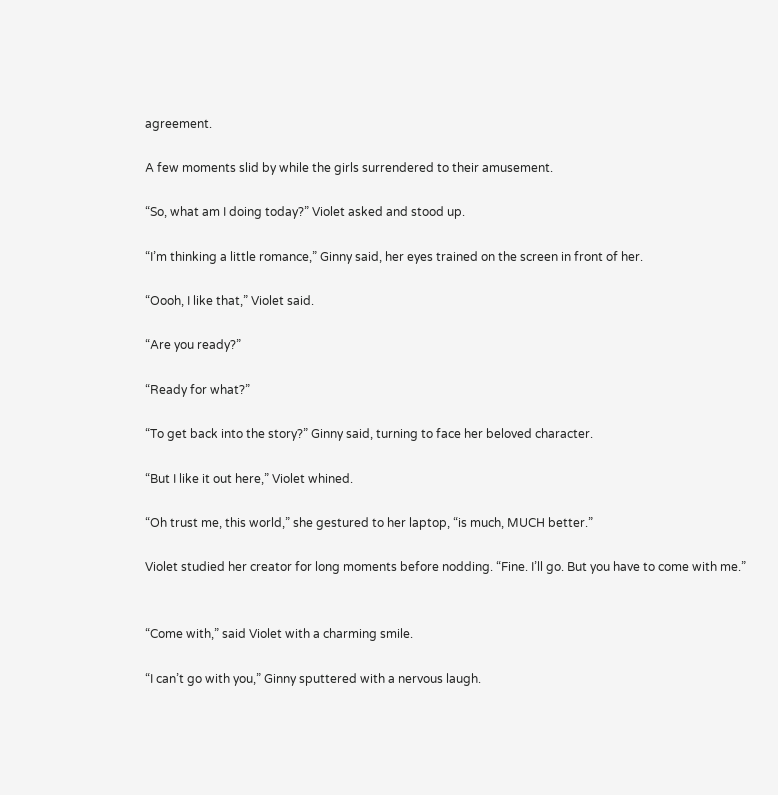agreement.

A few moments slid by while the girls surrendered to their amusement.

“So, what am I doing today?” Violet asked and stood up.

“I’m thinking a little romance,” Ginny said, her eyes trained on the screen in front of her.

“Oooh, I like that,” Violet said.

“Are you ready?”

“Ready for what?”

“To get back into the story?” Ginny said, turning to face her beloved character.

“But I like it out here,” Violet whined.

“Oh trust me, this world,” she gestured to her laptop, “is much, MUCH better.”

Violet studied her creator for long moments before nodding. “Fine. I’ll go. But you have to come with me.”


“Come with,” said Violet with a charming smile.

“I can’t go with you,” Ginny sputtered with a nervous laugh.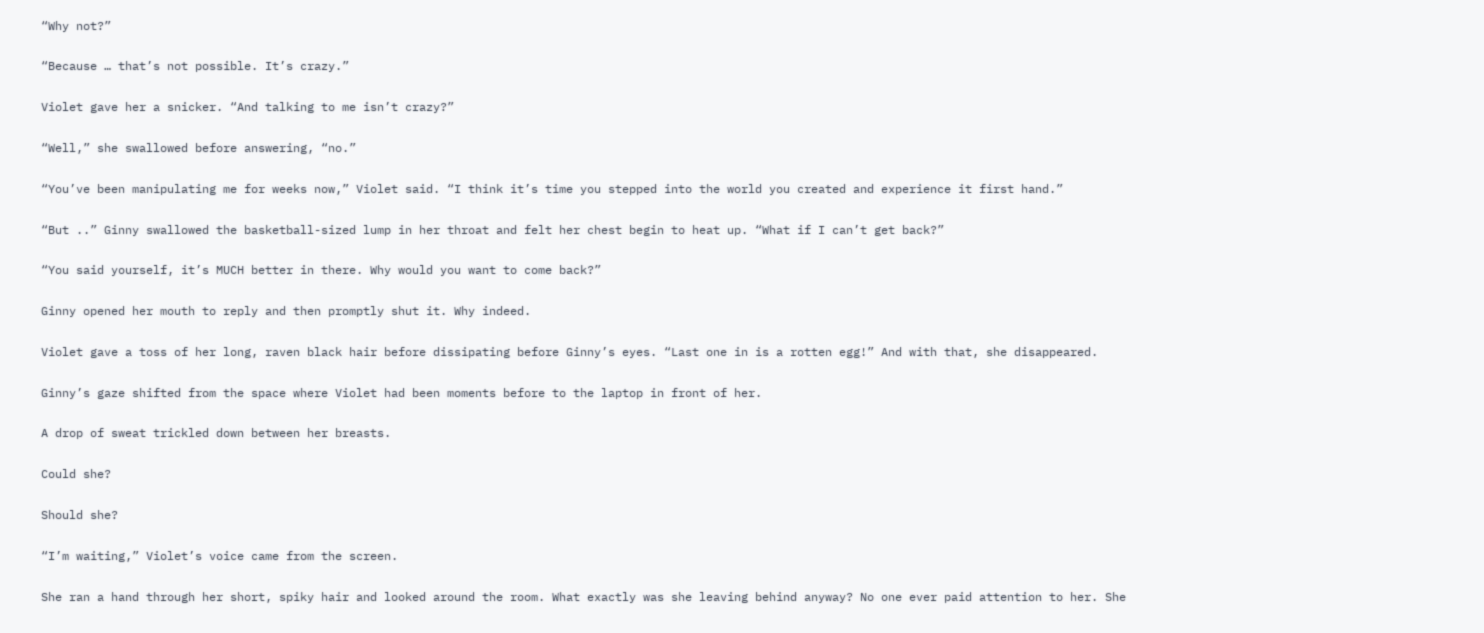“Why not?”

“Because … that’s not possible. It’s crazy.”

Violet gave her a snicker. “And talking to me isn’t crazy?”

“Well,” she swallowed before answering, “no.”

“You’ve been manipulating me for weeks now,” Violet said. “I think it’s time you stepped into the world you created and experience it first hand.”

“But ..” Ginny swallowed the basketball-sized lump in her throat and felt her chest begin to heat up. “What if I can’t get back?”

“You said yourself, it’s MUCH better in there. Why would you want to come back?”

Ginny opened her mouth to reply and then promptly shut it. Why indeed.

Violet gave a toss of her long, raven black hair before dissipating before Ginny’s eyes. “Last one in is a rotten egg!” And with that, she disappeared.

Ginny’s gaze shifted from the space where Violet had been moments before to the laptop in front of her.

A drop of sweat trickled down between her breasts.

Could she?

Should she?

“I’m waiting,” Violet’s voice came from the screen.

She ran a hand through her short, spiky hair and looked around the room. What exactly was she leaving behind anyway? No one ever paid attention to her. She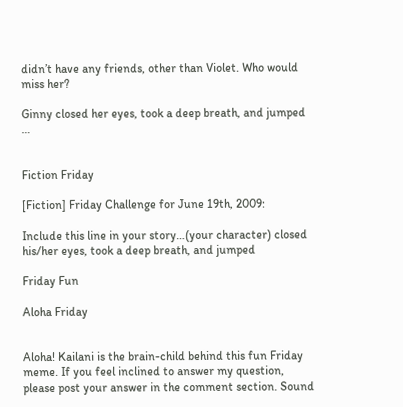didn’t have any friends, other than Violet. Who would miss her?

Ginny closed her eyes, took a deep breath, and jumped …


Fiction Friday

[Fiction] Friday Challenge for June 19th, 2009:

Include this line in your story…(your character) closed his/her eyes, took a deep breath, and jumped

Friday Fun

Aloha Friday


Aloha! Kailani is the brain-child behind this fun Friday meme. If you feel inclined to answer my question, please post your answer in the comment section. Sound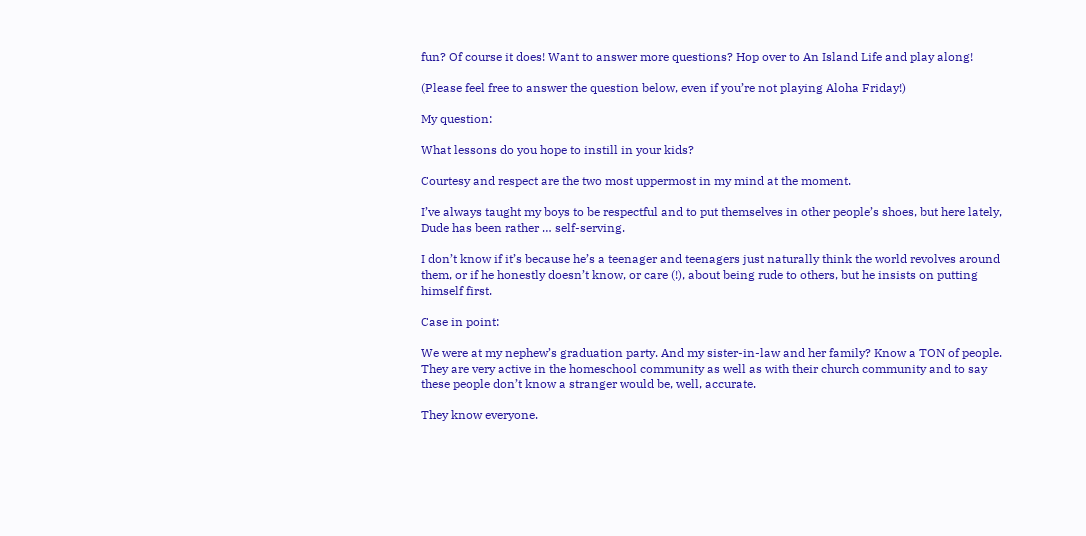fun? Of course it does! Want to answer more questions? Hop over to An Island Life and play along!

(Please feel free to answer the question below, even if you’re not playing Aloha Friday!)

My question:

What lessons do you hope to instill in your kids?

Courtesy and respect are the two most uppermost in my mind at the moment.

I’ve always taught my boys to be respectful and to put themselves in other people’s shoes, but here lately, Dude has been rather … self-serving.

I don’t know if it’s because he’s a teenager and teenagers just naturally think the world revolves around them, or if he honestly doesn’t know, or care (!), about being rude to others, but he insists on putting himself first.

Case in point:

We were at my nephew’s graduation party. And my sister-in-law and her family? Know a TON of people. They are very active in the homeschool community as well as with their church community and to say these people don’t know a stranger would be, well, accurate.

They know everyone.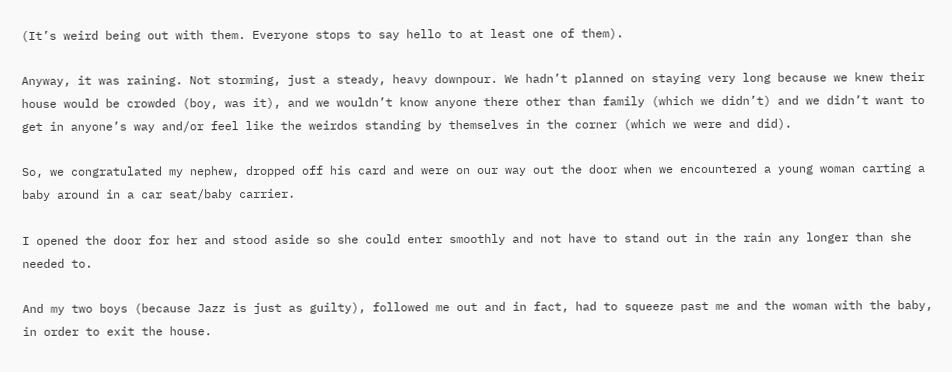(It’s weird being out with them. Everyone stops to say hello to at least one of them).

Anyway, it was raining. Not storming, just a steady, heavy downpour. We hadn’t planned on staying very long because we knew their house would be crowded (boy, was it), and we wouldn’t know anyone there other than family (which we didn’t) and we didn’t want to get in anyone’s way and/or feel like the weirdos standing by themselves in the corner (which we were and did).

So, we congratulated my nephew, dropped off his card and were on our way out the door when we encountered a young woman carting a baby around in a car seat/baby carrier.

I opened the door for her and stood aside so she could enter smoothly and not have to stand out in the rain any longer than she needed to.

And my two boys (because Jazz is just as guilty), followed me out and in fact, had to squeeze past me and the woman with the baby, in order to exit the house.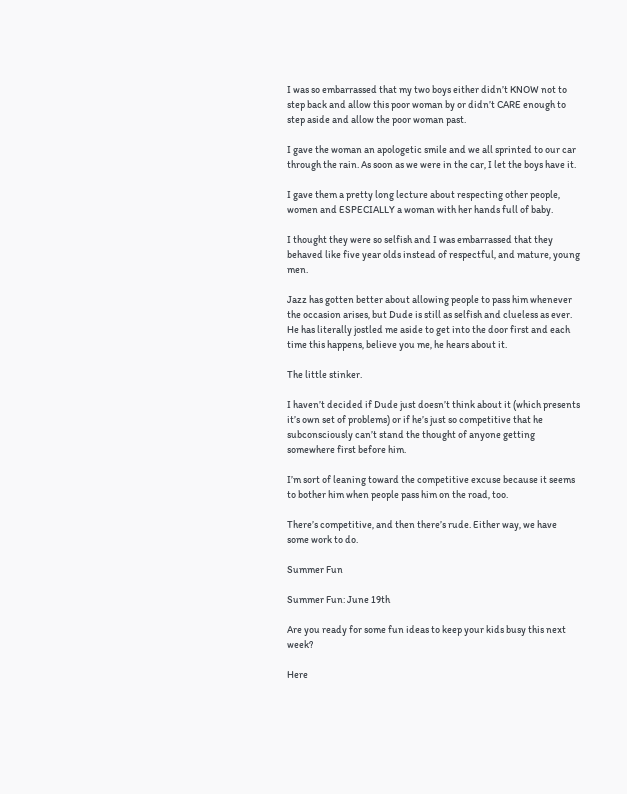I was so embarrassed that my two boys either didn’t KNOW not to step back and allow this poor woman by or didn’t CARE enough to step aside and allow the poor woman past.

I gave the woman an apologetic smile and we all sprinted to our car through the rain. As soon as we were in the car, I let the boys have it.

I gave them a pretty long lecture about respecting other people, women and ESPECIALLY a woman with her hands full of baby.

I thought they were so selfish and I was embarrassed that they behaved like five year olds instead of respectful, and mature, young men.

Jazz has gotten better about allowing people to pass him whenever the occasion arises, but Dude is still as selfish and clueless as ever. He has literally jostled me aside to get into the door first and each time this happens, believe you me, he hears about it.

The little stinker.

I haven’t decided if Dude just doesn’t think about it (which presents it’s own set of problems) or if he’s just so competitive that he subconsciously can’t stand the thought of anyone getting somewhere first before him.

I’m sort of leaning toward the competitive excuse because it seems to bother him when people pass him on the road, too.

There’s competitive, and then there’s rude. Either way, we have some work to do.

Summer Fun

Summer Fun: June 19th

Are you ready for some fun ideas to keep your kids busy this next week?

Here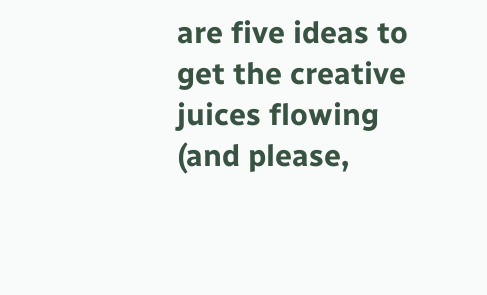are five ideas to get the creative juices flowing (and please,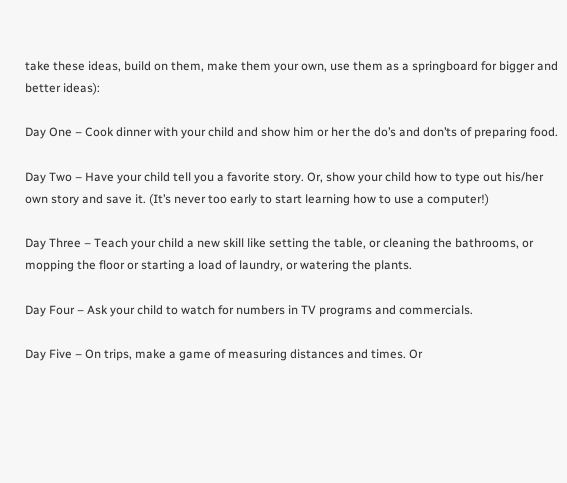take these ideas, build on them, make them your own, use them as a springboard for bigger and better ideas):

Day One – Cook dinner with your child and show him or her the do’s and don’ts of preparing food.

Day Two – Have your child tell you a favorite story. Or, show your child how to type out his/her own story and save it. (It’s never too early to start learning how to use a computer!)

Day Three – Teach your child a new skill like setting the table, or cleaning the bathrooms, or mopping the floor or starting a load of laundry, or watering the plants.

Day Four – Ask your child to watch for numbers in TV programs and commercials.

Day Five – On trips, make a game of measuring distances and times. Or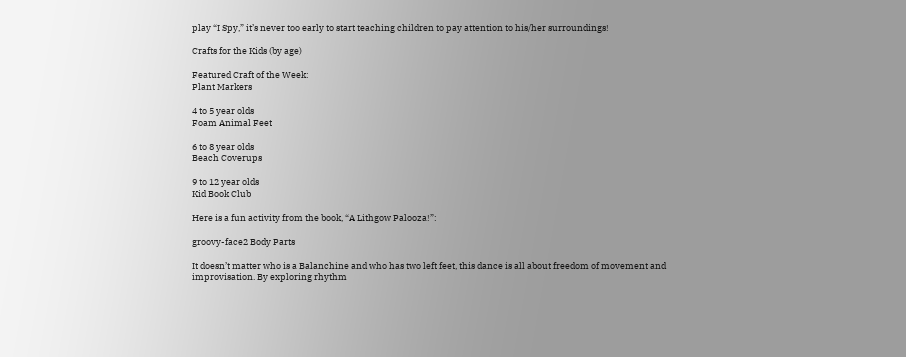play “I Spy,” it’s never too early to start teaching children to pay attention to his/her surroundings!

Crafts for the Kids (by age)

Featured Craft of the Week:
Plant Markers

4 to 5 year olds
Foam Animal Feet

6 to 8 year olds
Beach Coverups

9 to 12 year olds
Kid Book Club

Here is a fun activity from the book, “A Lithgow Palooza!”:

groovy-face2 Body Parts

It doesn’t matter who is a Balanchine and who has two left feet, this dance is all about freedom of movement and improvisation. By exploring rhythm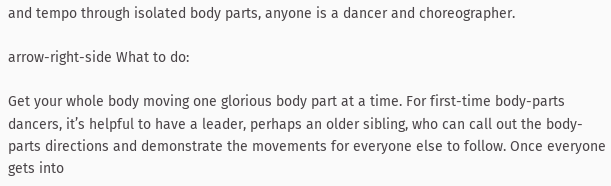and tempo through isolated body parts, anyone is a dancer and choreographer.

arrow-right-side What to do:

Get your whole body moving one glorious body part at a time. For first-time body-parts dancers, it’s helpful to have a leader, perhaps an older sibling, who can call out the body-parts directions and demonstrate the movements for everyone else to follow. Once everyone gets into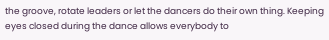the groove, rotate leaders or let the dancers do their own thing. Keeping eyes closed during the dance allows everybody to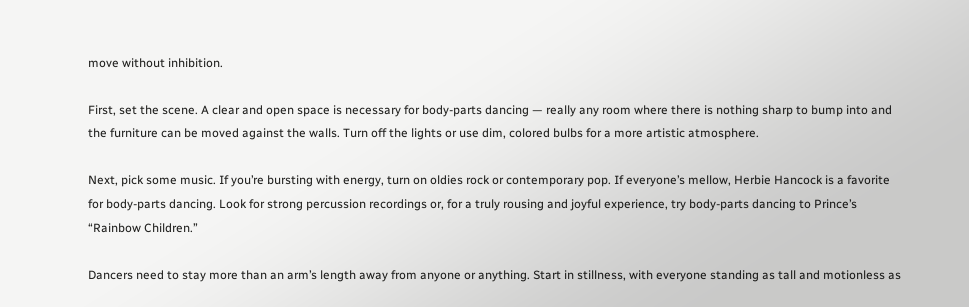move without inhibition.

First, set the scene. A clear and open space is necessary for body-parts dancing — really any room where there is nothing sharp to bump into and the furniture can be moved against the walls. Turn off the lights or use dim, colored bulbs for a more artistic atmosphere.

Next, pick some music. If you’re bursting with energy, turn on oldies rock or contemporary pop. If everyone’s mellow, Herbie Hancock is a favorite for body-parts dancing. Look for strong percussion recordings or, for a truly rousing and joyful experience, try body-parts dancing to Prince’s “Rainbow Children.”

Dancers need to stay more than an arm’s length away from anyone or anything. Start in stillness, with everyone standing as tall and motionless as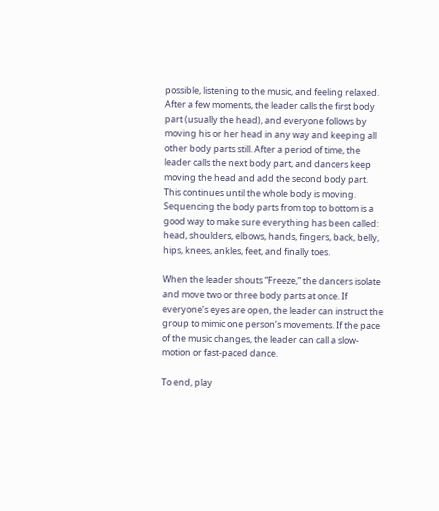possible, listening to the music, and feeling relaxed. After a few moments, the leader calls the first body part (usually the head), and everyone follows by moving his or her head in any way and keeping all other body parts still. After a period of time, the leader calls the next body part, and dancers keep moving the head and add the second body part. This continues until the whole body is moving. Sequencing the body parts from top to bottom is a good way to make sure everything has been called: head, shoulders, elbows, hands, fingers, back, belly, hips, knees, ankles, feet, and finally toes.

When the leader shouts “Freeze,” the dancers isolate and move two or three body parts at once. If everyone’s eyes are open, the leader can instruct the group to mimic one person’s movements. If the pace of the music changes, the leader can call a slow-motion or fast-paced dance.

To end, play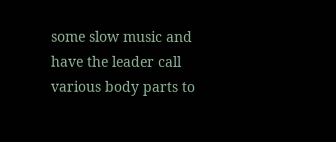some slow music and have the leader call various body parts to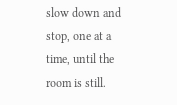slow down and stop, one at a time, until the room is still.